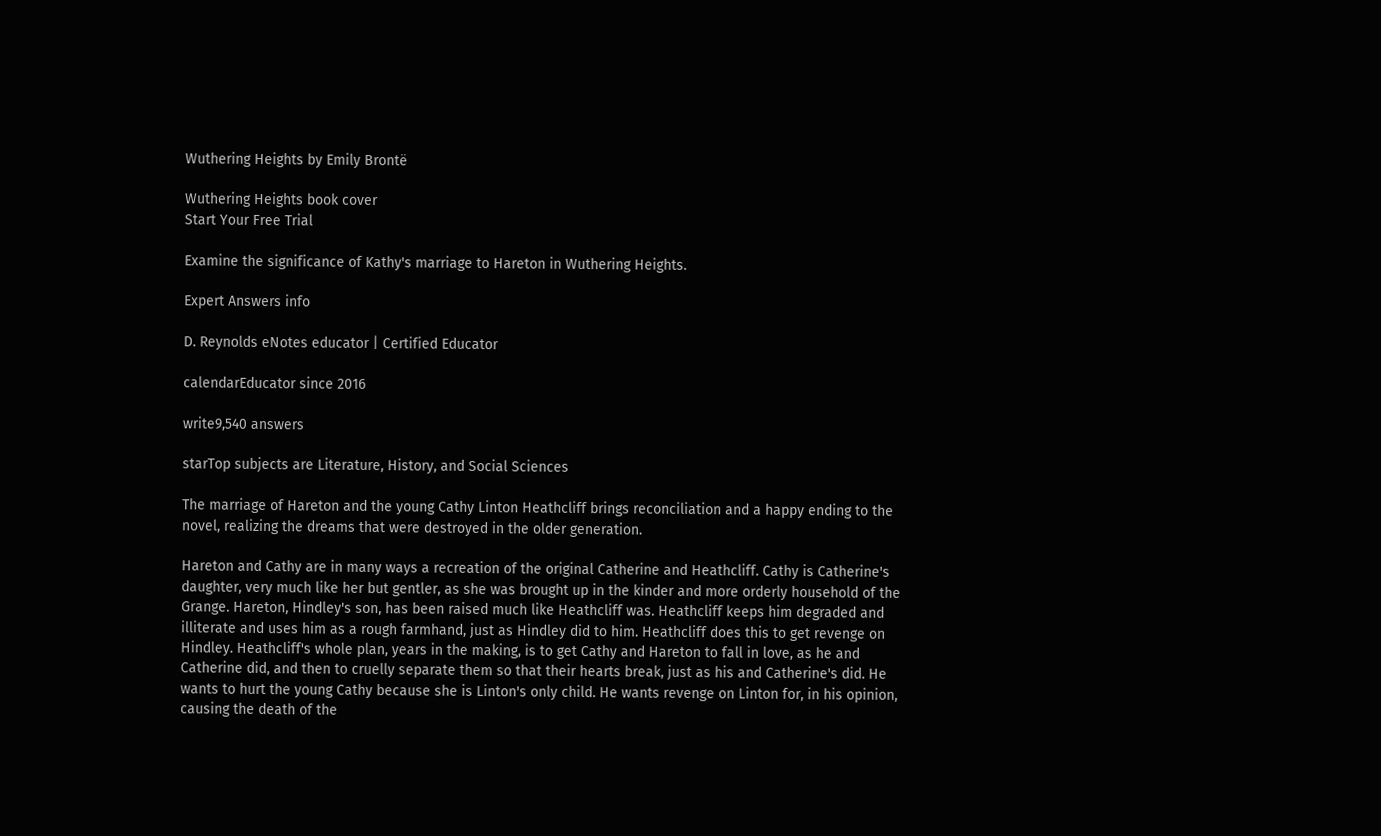Wuthering Heights by Emily Brontë

Wuthering Heights book cover
Start Your Free Trial

Examine the significance of Kathy's marriage to Hareton in Wuthering Heights.

Expert Answers info

D. Reynolds eNotes educator | Certified Educator

calendarEducator since 2016

write9,540 answers

starTop subjects are Literature, History, and Social Sciences

The marriage of Hareton and the young Cathy Linton Heathcliff brings reconciliation and a happy ending to the novel, realizing the dreams that were destroyed in the older generation.

Hareton and Cathy are in many ways a recreation of the original Catherine and Heathcliff. Cathy is Catherine's daughter, very much like her but gentler, as she was brought up in the kinder and more orderly household of the Grange. Hareton, Hindley's son, has been raised much like Heathcliff was. Heathcliff keeps him degraded and illiterate and uses him as a rough farmhand, just as Hindley did to him. Heathcliff does this to get revenge on Hindley. Heathcliff's whole plan, years in the making, is to get Cathy and Hareton to fall in love, as he and Catherine did, and then to cruelly separate them so that their hearts break, just as his and Catherine's did. He wants to hurt the young Cathy because she is Linton's only child. He wants revenge on Linton for, in his opinion, causing the death of the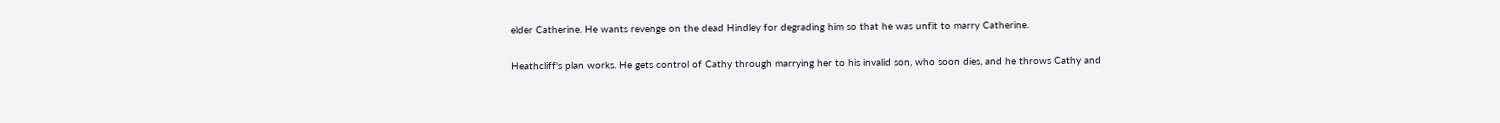elder Catherine. He wants revenge on the dead Hindley for degrading him so that he was unfit to marry Catherine.

Heathcliff's plan works. He gets control of Cathy through marrying her to his invalid son, who soon dies, and he throws Cathy and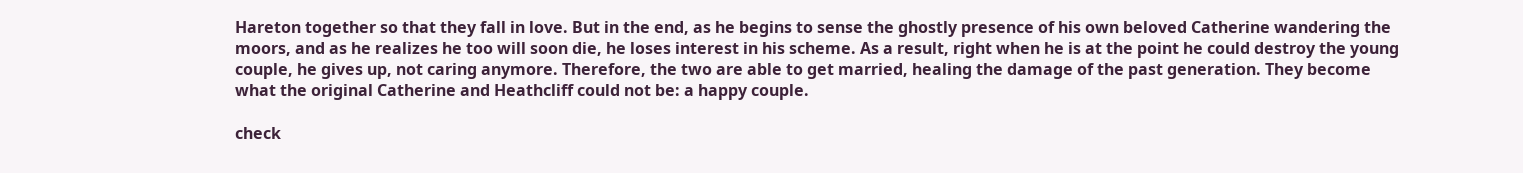Hareton together so that they fall in love. But in the end, as he begins to sense the ghostly presence of his own beloved Catherine wandering the moors, and as he realizes he too will soon die, he loses interest in his scheme. As a result, right when he is at the point he could destroy the young couple, he gives up, not caring anymore. Therefore, the two are able to get married, healing the damage of the past generation. They become what the original Catherine and Heathcliff could not be: a happy couple.

check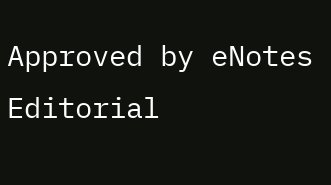Approved by eNotes Editorial